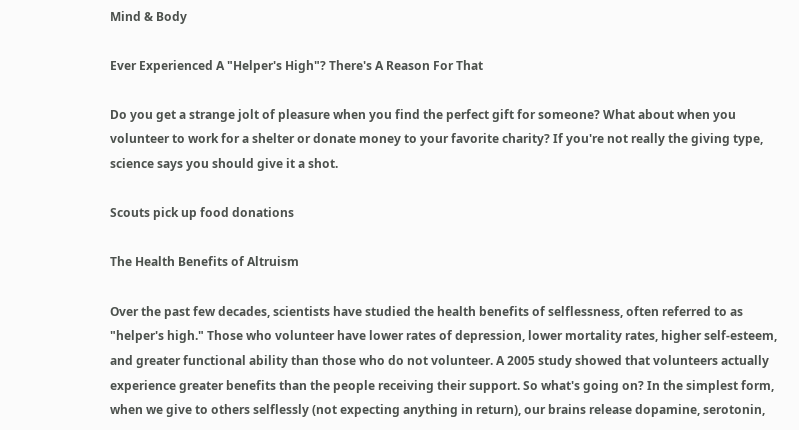Mind & Body

Ever Experienced A "Helper's High"? There's A Reason For That

Do you get a strange jolt of pleasure when you find the perfect gift for someone? What about when you volunteer to work for a shelter or donate money to your favorite charity? If you're not really the giving type, science says you should give it a shot.

Scouts pick up food donations

The Health Benefits of Altruism

Over the past few decades, scientists have studied the health benefits of selflessness, often referred to as "helper's high." Those who volunteer have lower rates of depression, lower mortality rates, higher self-esteem, and greater functional ability than those who do not volunteer. A 2005 study showed that volunteers actually experience greater benefits than the people receiving their support. So what's going on? In the simplest form, when we give to others selflessly (not expecting anything in return), our brains release dopamine, serotonin,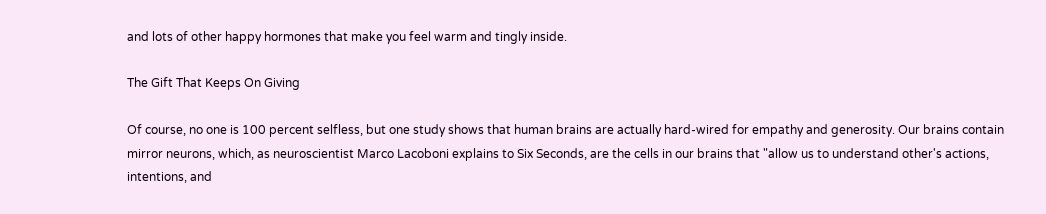and lots of other happy hormones that make you feel warm and tingly inside.

The Gift That Keeps On Giving

Of course, no one is 100 percent selfless, but one study shows that human brains are actually hard-wired for empathy and generosity. Our brains contain mirror neurons, which, as neuroscientist Marco Lacoboni explains to Six Seconds, are the cells in our brains that "allow us to understand other's actions, intentions, and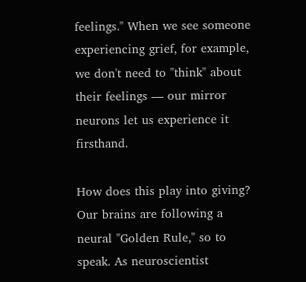feelings." When we see someone experiencing grief, for example, we don't need to "think" about their feelings — our mirror neurons let us experience it firsthand.

How does this play into giving? Our brains are following a neural "Golden Rule," so to speak. As neuroscientist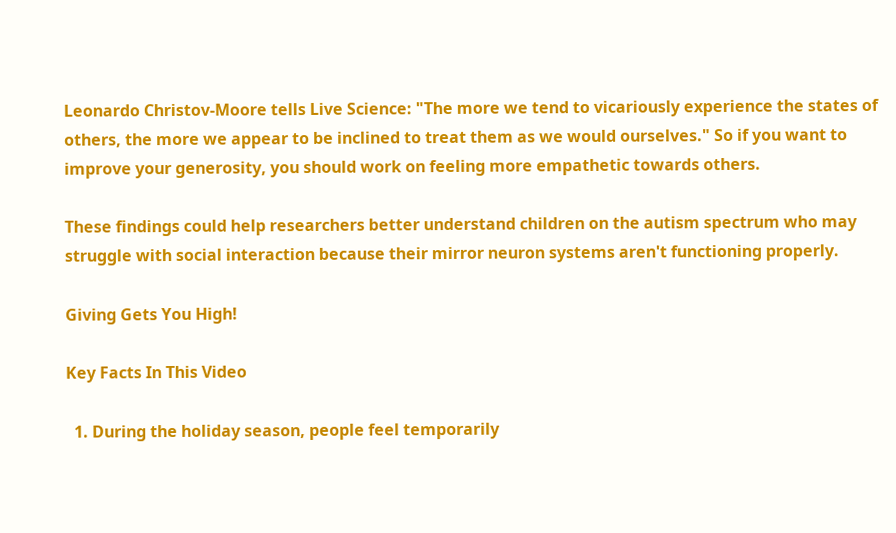Leonardo Christov-Moore tells Live Science: "The more we tend to vicariously experience the states of others, the more we appear to be inclined to treat them as we would ourselves." So if you want to improve your generosity, you should work on feeling more empathetic towards others.

These findings could help researchers better understand children on the autism spectrum who may struggle with social interaction because their mirror neuron systems aren't functioning properly.

Giving Gets You High!

Key Facts In This Video

  1. During the holiday season, people feel temporarily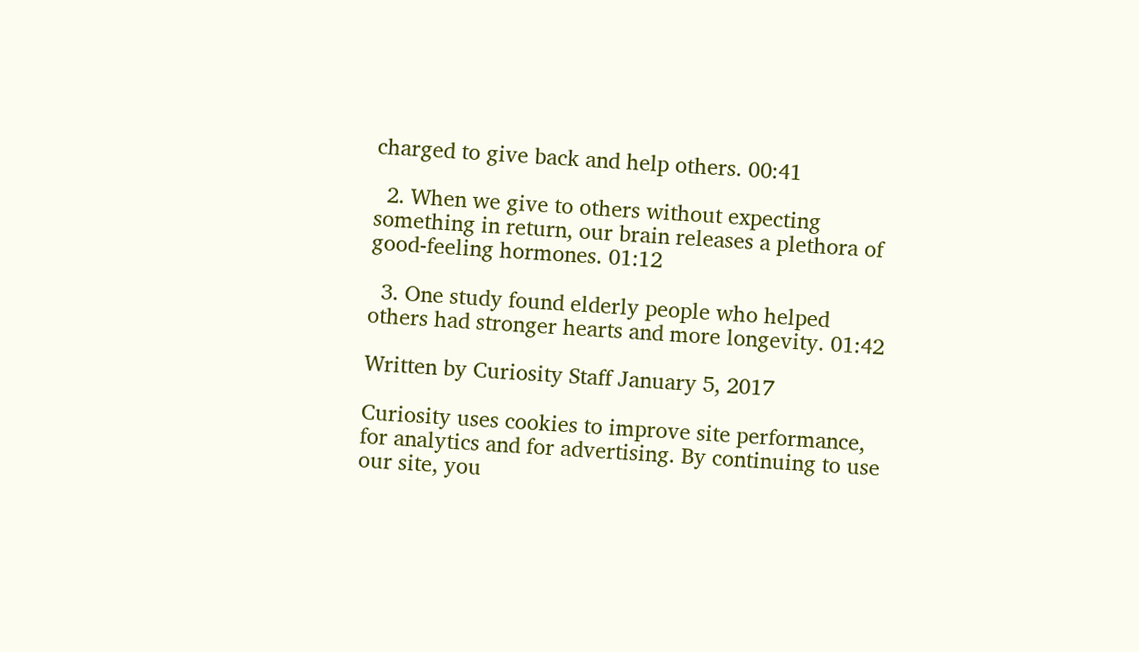charged to give back and help others. 00:41

  2. When we give to others without expecting something in return, our brain releases a plethora of good-feeling hormones. 01:12

  3. One study found elderly people who helped others had stronger hearts and more longevity. 01:42

Written by Curiosity Staff January 5, 2017

Curiosity uses cookies to improve site performance, for analytics and for advertising. By continuing to use our site, you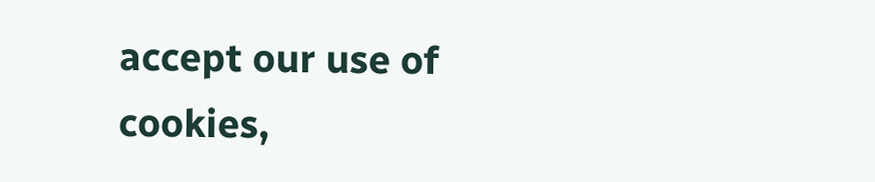accept our use of cookies,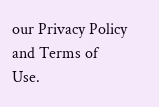our Privacy Policy and Terms of Use.